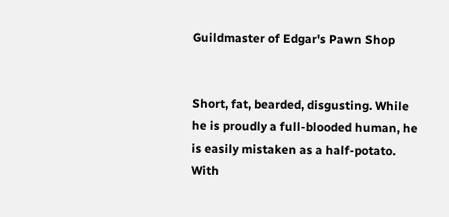Guildmaster of Edgar's Pawn Shop


Short, fat, bearded, disgusting. While he is proudly a full-blooded human, he is easily mistaken as a half-potato. With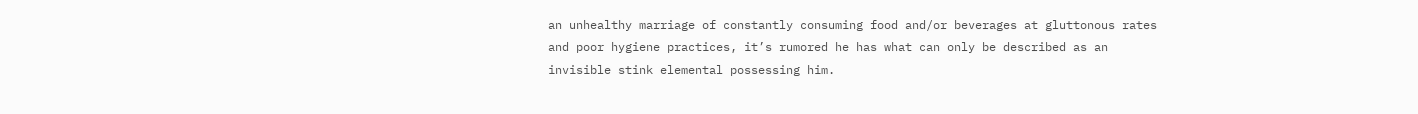an unhealthy marriage of constantly consuming food and/or beverages at gluttonous rates and poor hygiene practices, it’s rumored he has what can only be described as an invisible stink elemental possessing him.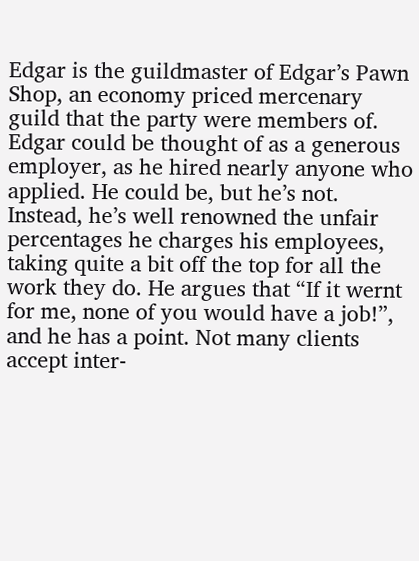Edgar is the guildmaster of Edgar’s Pawn Shop, an economy priced mercenary guild that the party were members of.
Edgar could be thought of as a generous employer, as he hired nearly anyone who applied. He could be, but he’s not. Instead, he’s well renowned the unfair percentages he charges his employees, taking quite a bit off the top for all the work they do. He argues that “If it wernt for me, none of you would have a job!”, and he has a point. Not many clients accept inter-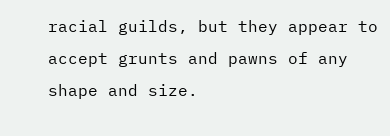racial guilds, but they appear to accept grunts and pawns of any shape and size.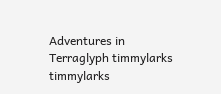Adventures in Terraglyph timmylarks timmylarks